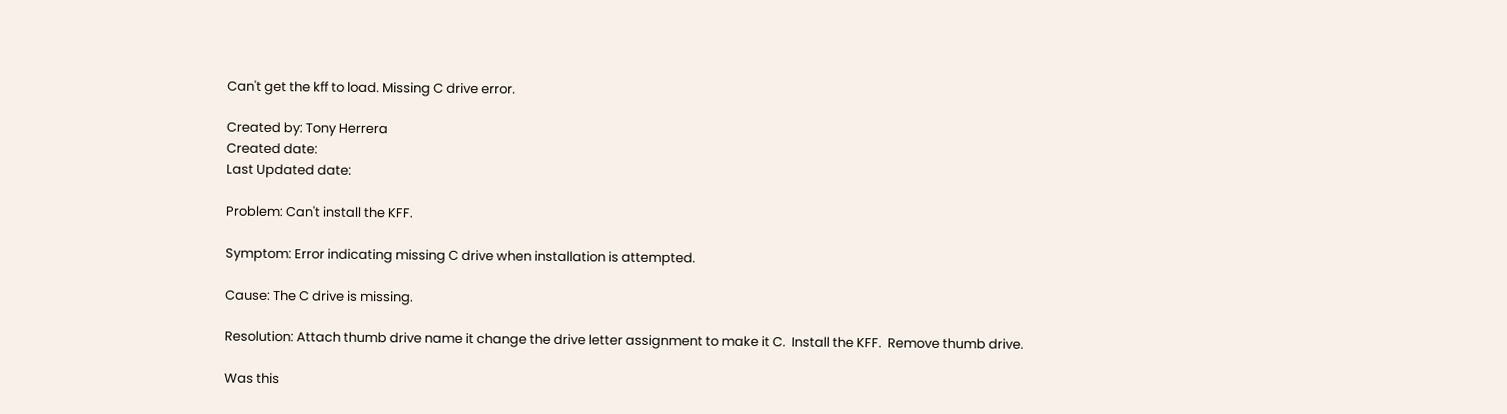Can't get the kff to load. Missing C drive error.

Created by: Tony Herrera
Created date:
Last Updated date:

Problem: Can't install the KFF.

Symptom: Error indicating missing C drive when installation is attempted.

Cause: The C drive is missing.

Resolution: Attach thumb drive name it change the drive letter assignment to make it C.  Install the KFF.  Remove thumb drive.

Was this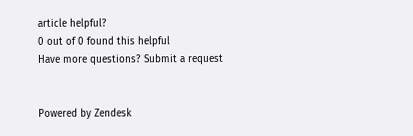article helpful?
0 out of 0 found this helpful
Have more questions? Submit a request


Powered by Zendesk